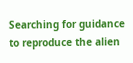Searching for guidance to reproduce the alien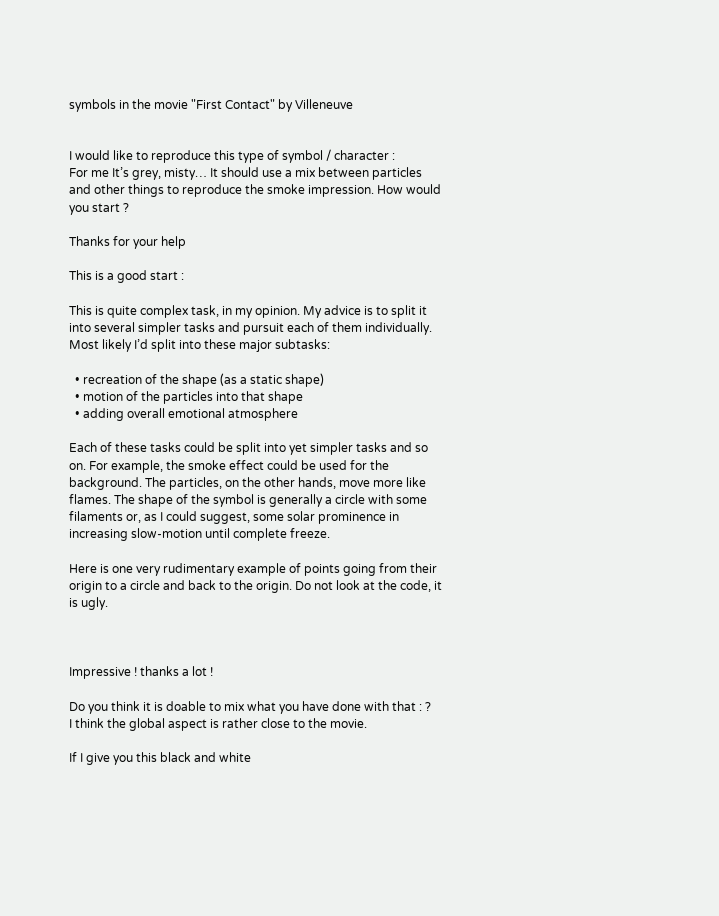symbols in the movie "First Contact" by Villeneuve


I would like to reproduce this type of symbol / character :
For me It’s grey, misty… It should use a mix between particles and other things to reproduce the smoke impression. How would you start ?

Thanks for your help

This is a good start :

This is quite complex task, in my opinion. My advice is to split it into several simpler tasks and pursuit each of them individually. Most likely I’d split into these major subtasks:

  • recreation of the shape (as a static shape)
  • motion of the particles into that shape
  • adding overall emotional atmosphere

Each of these tasks could be split into yet simpler tasks and so on. For example, the smoke effect could be used for the background. The particles, on the other hands, move more like flames. The shape of the symbol is generally a circle with some filaments or, as I could suggest, some solar prominence in increasing slow-motion until complete freeze.

Here is one very rudimentary example of points going from their origin to a circle and back to the origin. Do not look at the code, it is ugly.



Impressive ! thanks a lot !

Do you think it is doable to mix what you have done with that : ?
I think the global aspect is rather close to the movie.

If I give you this black and white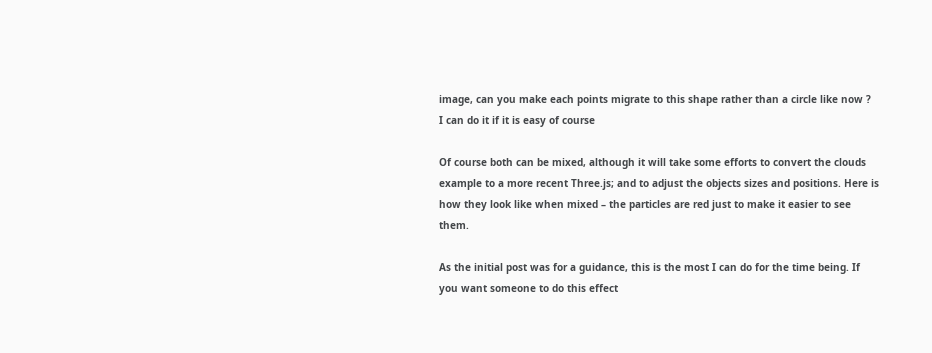image, can you make each points migrate to this shape rather than a circle like now ?
I can do it if it is easy of course

Of course both can be mixed, although it will take some efforts to convert the clouds example to a more recent Three.js; and to adjust the objects sizes and positions. Here is how they look like when mixed – the particles are red just to make it easier to see them.

As the initial post was for a guidance, this is the most I can do for the time being. If you want someone to do this effect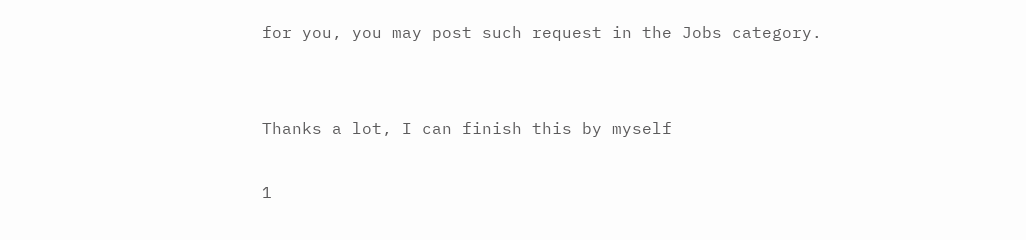for you, you may post such request in the Jobs category.


Thanks a lot, I can finish this by myself

1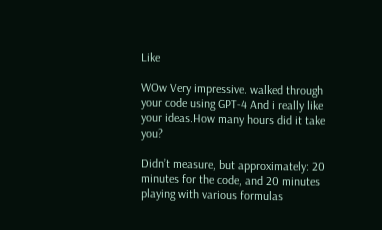Like

WOw Very impressive. walked through your code using GPT-4 And i really like your ideas.How many hours did it take you?

Didn’t measure, but approximately: 20 minutes for the code, and 20 minutes playing with various formulas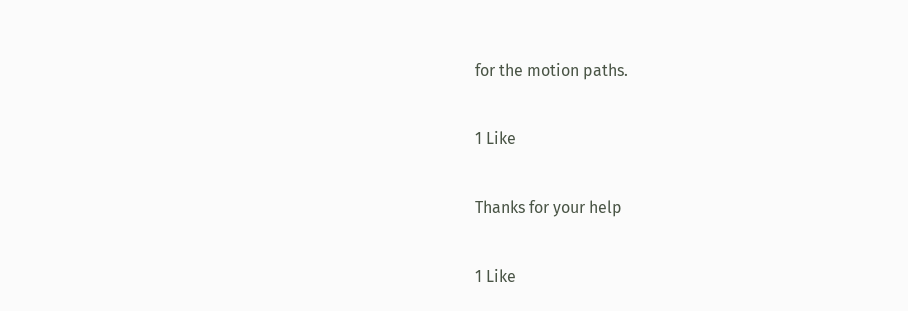for the motion paths.

1 Like

Thanks for your help

1 Like